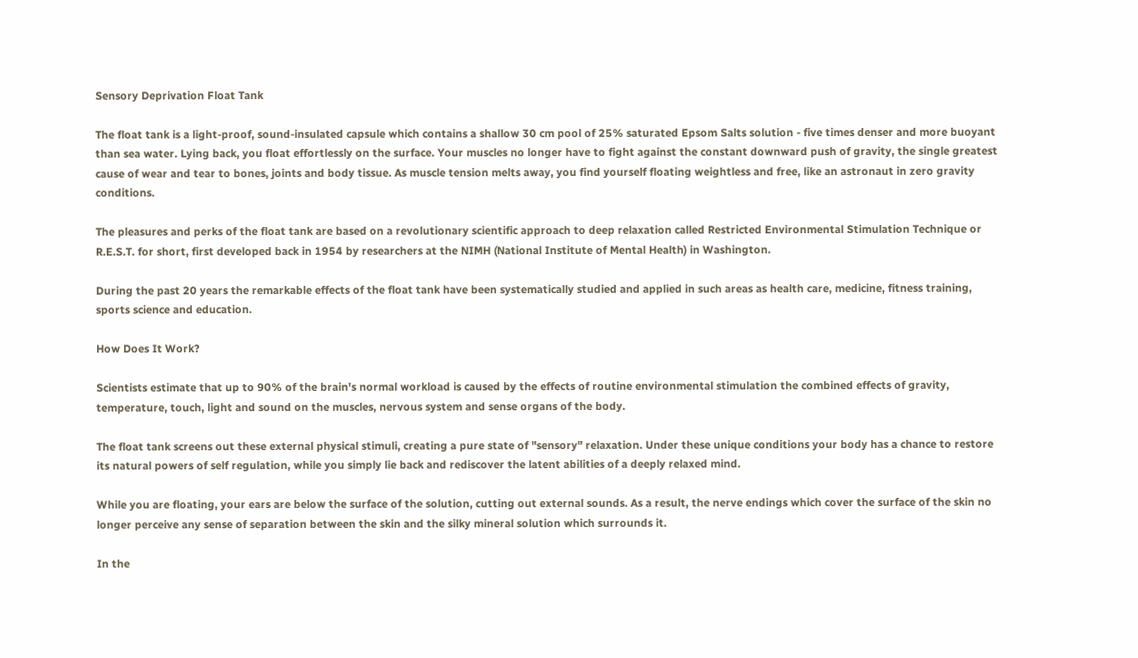Sensory Deprivation Float Tank

The float tank is a light-proof, sound-insulated capsule which contains a shallow 30 cm pool of 25% saturated Epsom Salts solution - five times denser and more buoyant than sea water. Lying back, you float effortlessly on the surface. Your muscles no longer have to fight against the constant downward push of gravity, the single greatest cause of wear and tear to bones, joints and body tissue. As muscle tension melts away, you find yourself floating weightless and free, like an astronaut in zero gravity conditions.

The pleasures and perks of the float tank are based on a revolutionary scientific approach to deep relaxation called Restricted Environmental Stimulation Technique or R.E.S.T. for short, first developed back in 1954 by researchers at the NIMH (National Institute of Mental Health) in Washington.

During the past 20 years the remarkable effects of the float tank have been systematically studied and applied in such areas as health care, medicine, fitness training, sports science and education.

How Does It Work?

Scientists estimate that up to 90% of the brain's normal workload is caused by the effects of routine environmental stimulation the combined effects of gravity, temperature, touch, light and sound on the muscles, nervous system and sense organs of the body.

The float tank screens out these external physical stimuli, creating a pure state of "sensory" relaxation. Under these unique conditions your body has a chance to restore its natural powers of self regulation, while you simply lie back and rediscover the latent abilities of a deeply relaxed mind.

While you are floating, your ears are below the surface of the solution, cutting out external sounds. As a result, the nerve endings which cover the surface of the skin no longer perceive any sense of separation between the skin and the silky mineral solution which surrounds it.

In the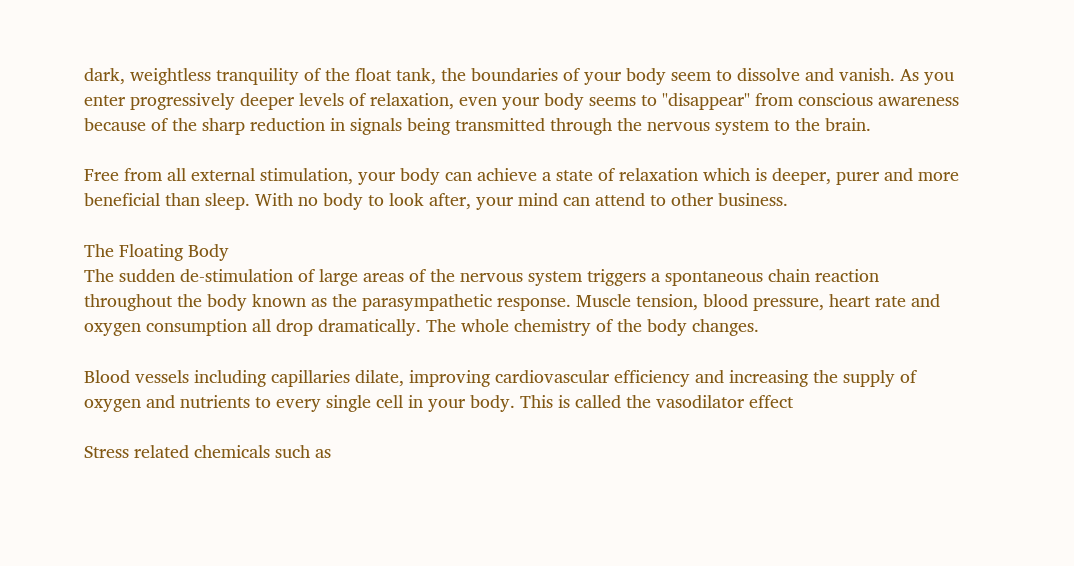dark, weightless tranquility of the float tank, the boundaries of your body seem to dissolve and vanish. As you enter progressively deeper levels of relaxation, even your body seems to "disappear" from conscious awareness because of the sharp reduction in signals being transmitted through the nervous system to the brain.

Free from all external stimulation, your body can achieve a state of relaxation which is deeper, purer and more beneficial than sleep. With no body to look after, your mind can attend to other business.

The Floating Body
The sudden de-stimulation of large areas of the nervous system triggers a spontaneous chain reaction throughout the body known as the parasympathetic response. Muscle tension, blood pressure, heart rate and oxygen consumption all drop dramatically. The whole chemistry of the body changes.

Blood vessels including capillaries dilate, improving cardiovascular efficiency and increasing the supply of oxygen and nutrients to every single cell in your body. This is called the vasodilator effect

Stress related chemicals such as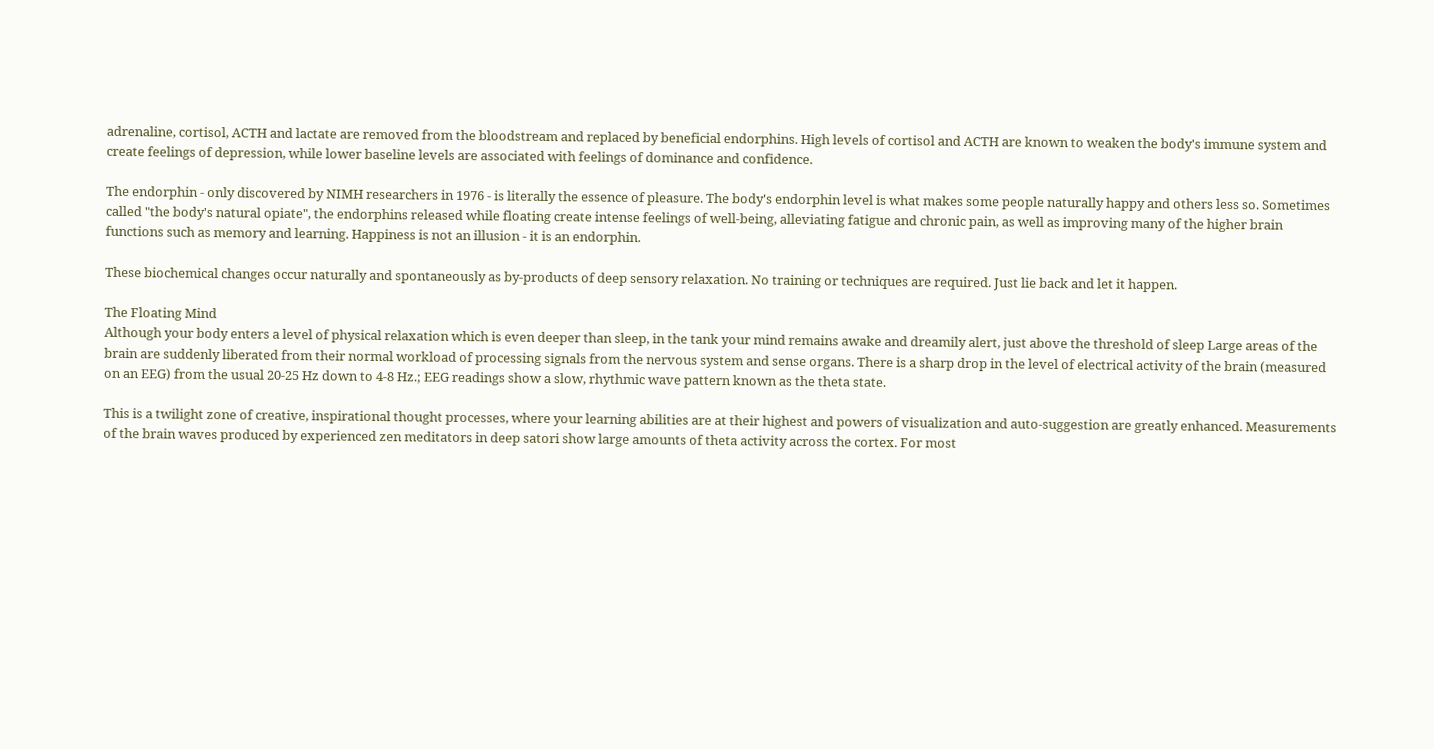adrenaline, cortisol, ACTH and lactate are removed from the bloodstream and replaced by beneficial endorphins. High levels of cortisol and ACTH are known to weaken the body's immune system and create feelings of depression, while lower baseline levels are associated with feelings of dominance and confidence.

The endorphin - only discovered by NIMH researchers in 1976 - is literally the essence of pleasure. The body's endorphin level is what makes some people naturally happy and others less so. Sometimes called "the body's natural opiate", the endorphins released while floating create intense feelings of well-being, alleviating fatigue and chronic pain, as well as improving many of the higher brain functions such as memory and learning. Happiness is not an illusion - it is an endorphin.

These biochemical changes occur naturally and spontaneously as by-products of deep sensory relaxation. No training or techniques are required. Just lie back and let it happen.

The Floating Mind
Although your body enters a level of physical relaxation which is even deeper than sleep, in the tank your mind remains awake and dreamily alert, just above the threshold of sleep Large areas of the brain are suddenly liberated from their normal workload of processing signals from the nervous system and sense organs. There is a sharp drop in the level of electrical activity of the brain (measured on an EEG) from the usual 20-25 Hz down to 4-8 Hz.; EEG readings show a slow, rhythmic wave pattern known as the theta state.

This is a twilight zone of creative, inspirational thought processes, where your learning abilities are at their highest and powers of visualization and auto-suggestion are greatly enhanced. Measurements of the brain waves produced by experienced zen meditators in deep satori show large amounts of theta activity across the cortex. For most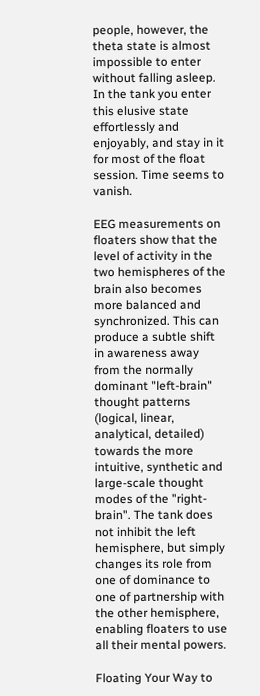people, however, the theta state is almost impossible to enter without falling asleep. In the tank you enter this elusive state effortlessly and enjoyably, and stay in it for most of the float session. Time seems to vanish.

EEG measurements on floaters show that the level of activity in the two hemispheres of the brain also becomes more balanced and synchronized. This can produce a subtle shift in awareness away from the normally dominant "left-brain" thought patterns (logical, linear, analytical, detailed) towards the more intuitive, synthetic and large-scale thought modes of the "right-brain". The tank does not inhibit the left hemisphere, but simply changes its role from one of dominance to one of partnership with the other hemisphere, enabling floaters to use all their mental powers.

Floating Your Way to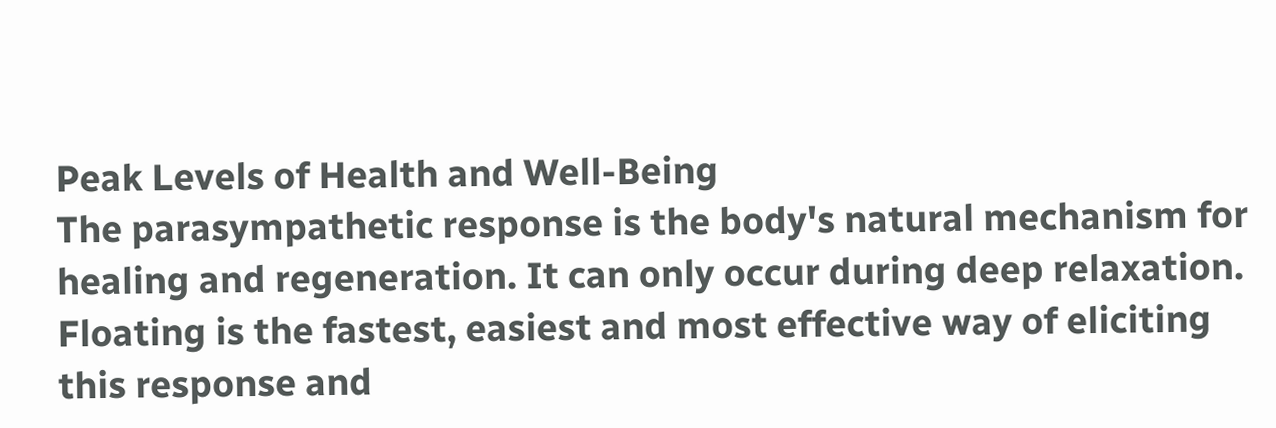Peak Levels of Health and Well-Being
The parasympathetic response is the body's natural mechanism for healing and regeneration. It can only occur during deep relaxation. Floating is the fastest, easiest and most effective way of eliciting this response and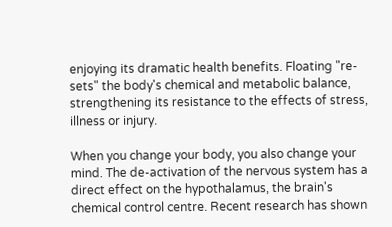enjoying its dramatic health benefits. Floating "re-sets" the body's chemical and metabolic balance, strengthening its resistance to the effects of stress, illness or injury.

When you change your body, you also change your mind. The de-activation of the nervous system has a direct effect on the hypothalamus, the brain's chemical control centre. Recent research has shown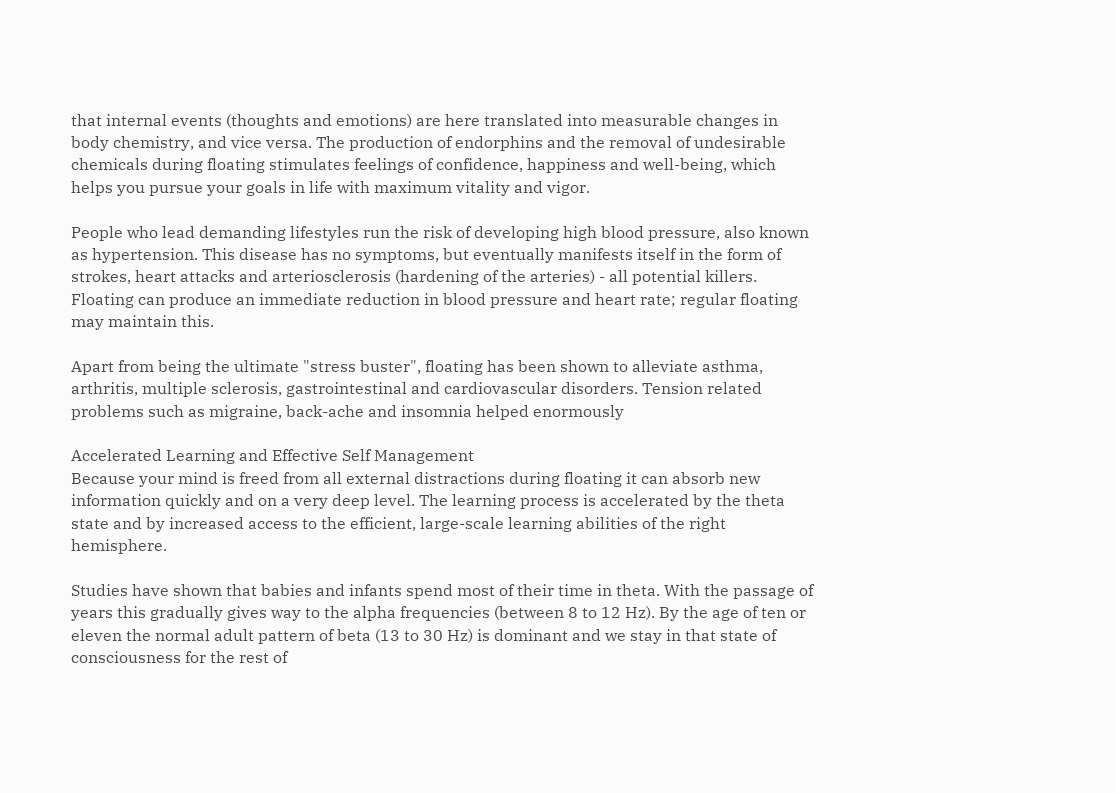that internal events (thoughts and emotions) are here translated into measurable changes in body chemistry, and vice versa. The production of endorphins and the removal of undesirable chemicals during floating stimulates feelings of confidence, happiness and well-being, which helps you pursue your goals in life with maximum vitality and vigor.

People who lead demanding lifestyles run the risk of developing high blood pressure, also known as hypertension. This disease has no symptoms, but eventually manifests itself in the form of strokes, heart attacks and arteriosclerosis (hardening of the arteries) - all potential killers. Floating can produce an immediate reduction in blood pressure and heart rate; regular floating may maintain this.

Apart from being the ultimate "stress buster", floating has been shown to alleviate asthma, arthritis, multiple sclerosis, gastrointestinal and cardiovascular disorders. Tension related problems such as migraine, back-ache and insomnia helped enormously

Accelerated Learning and Effective Self Management
Because your mind is freed from all external distractions during floating it can absorb new information quickly and on a very deep level. The learning process is accelerated by the theta state and by increased access to the efficient, large-scale learning abilities of the right hemisphere.

Studies have shown that babies and infants spend most of their time in theta. With the passage of years this gradually gives way to the alpha frequencies (between 8 to 12 Hz). By the age of ten or eleven the normal adult pattern of beta (13 to 30 Hz) is dominant and we stay in that state of consciousness for the rest of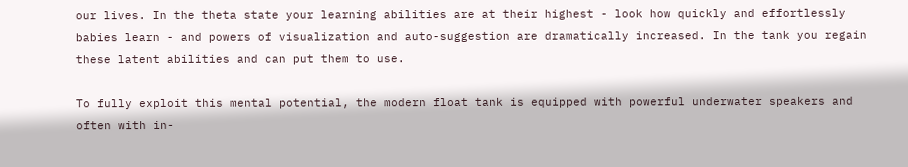our lives. In the theta state your learning abilities are at their highest - look how quickly and effortlessly babies learn - and powers of visualization and auto-suggestion are dramatically increased. In the tank you regain these latent abilities and can put them to use.

To fully exploit this mental potential, the modern float tank is equipped with powerful underwater speakers and often with in-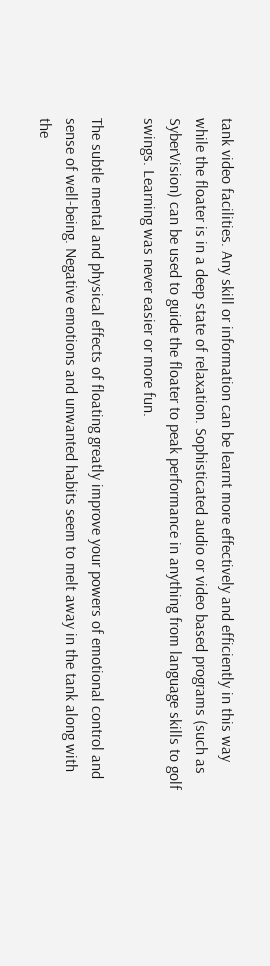tank video facilities. Any skill or information can be learnt more effectively and efficiently in this way while the floater is in a deep state of relaxation. Sophisticated audio or video based programs (such as SyberVision) can be used to guide the floater to peak performance in anything from language skills to golf swings. Learning was never easier or more fun.

The subtle mental and physical effects of floating greatly improve your powers of emotional control and sense of well-being. Negative emotions and unwanted habits seem to melt away in the tank along with the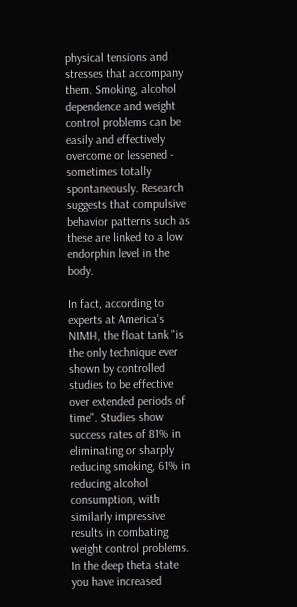physical tensions and stresses that accompany them. Smoking, alcohol dependence and weight control problems can be easily and effectively overcome or lessened - sometimes totally spontaneously. Research suggests that compulsive behavior patterns such as these are linked to a low endorphin level in the body.

In fact, according to experts at America's NIMH, the float tank "is the only technique ever shown by controlled studies to be effective over extended periods of time". Studies show success rates of 81% in eliminating or sharply reducing smoking, 61% in reducing alcohol consumption, with similarly impressive results in combating weight control problems. In the deep theta state you have increased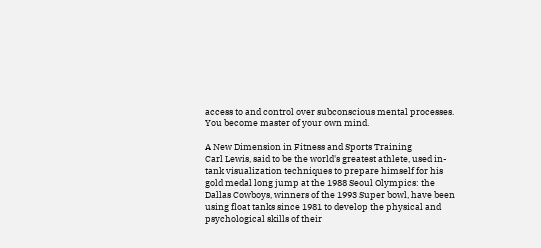access to and control over subconscious mental processes. You become master of your own mind.

A New Dimension in Fitness and Sports Training
Carl Lewis, said to be the world's greatest athlete, used in-tank visualization techniques to prepare himself for his gold medal long jump at the 1988 Seoul Olympics: the Dallas Cowboys, winners of the 1993 Super bowl, have been using float tanks since 1981 to develop the physical and psychological skills of their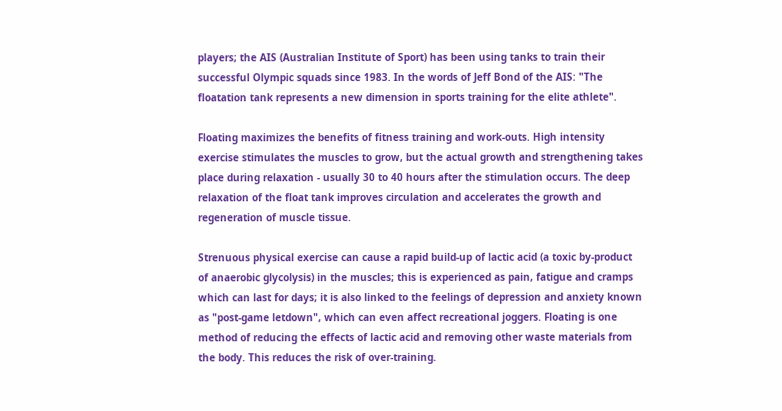players; the AIS (Australian Institute of Sport) has been using tanks to train their successful Olympic squads since 1983. In the words of Jeff Bond of the AIS: "The floatation tank represents a new dimension in sports training for the elite athlete".

Floating maximizes the benefits of fitness training and work-outs. High intensity exercise stimulates the muscles to grow, but the actual growth and strengthening takes place during relaxation - usually 30 to 40 hours after the stimulation occurs. The deep relaxation of the float tank improves circulation and accelerates the growth and regeneration of muscle tissue.

Strenuous physical exercise can cause a rapid build-up of lactic acid (a toxic by-product of anaerobic glycolysis) in the muscles; this is experienced as pain, fatigue and cramps which can last for days; it is also linked to the feelings of depression and anxiety known as "post-game letdown", which can even affect recreational joggers. Floating is one method of reducing the effects of lactic acid and removing other waste materials from the body. This reduces the risk of over-training.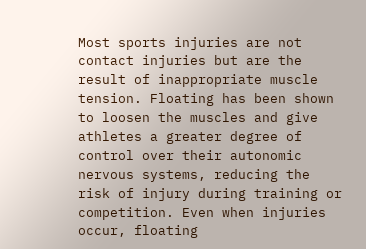Most sports injuries are not contact injuries but are the result of inappropriate muscle tension. Floating has been shown to loosen the muscles and give athletes a greater degree of control over their autonomic nervous systems, reducing the risk of injury during training or competition. Even when injuries occur, floating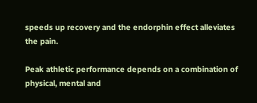speeds up recovery and the endorphin effect alleviates the pain.

Peak athletic performance depends on a combination of physical, mental and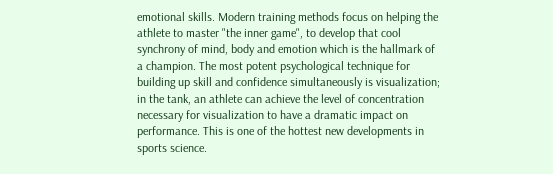emotional skills. Modern training methods focus on helping the athlete to master "the inner game", to develop that cool synchrony of mind, body and emotion which is the hallmark of a champion. The most potent psychological technique for building up skill and confidence simultaneously is visualization; in the tank, an athlete can achieve the level of concentration necessary for visualization to have a dramatic impact on performance. This is one of the hottest new developments in sports science.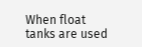When float tanks are used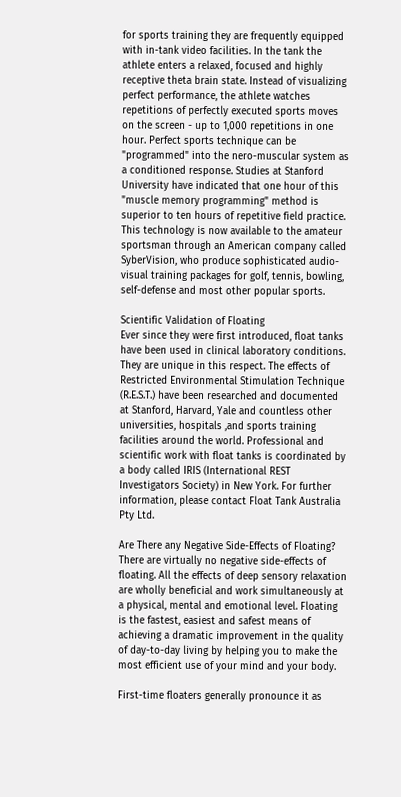for sports training they are frequently equipped with in-tank video facilities. In the tank the athlete enters a relaxed, focused and highly receptive theta brain state. Instead of visualizing perfect performance, the athlete watches repetitions of perfectly executed sports moves on the screen - up to 1,000 repetitions in one hour. Perfect sports technique can be "programmed" into the nero-muscular system as a conditioned response. Studies at Stanford University have indicated that one hour of this "muscle memory programming" method is superior to ten hours of repetitive field practice. This technology is now available to the amateur sportsman through an American company called SyberVision, who produce sophisticated audio-visual training packages for golf, tennis, bowling, self-defense and most other popular sports.

Scientific Validation of Floating
Ever since they were first introduced, float tanks have been used in clinical laboratory conditions. They are unique in this respect. The effects of Restricted Environmental Stimulation Technique (R.E.S.T.) have been researched and documented at Stanford, Harvard, Yale and countless other universities, hospitals ,and sports training facilities around the world. Professional and scientific work with float tanks is coordinated by a body called IRIS (International REST Investigators Society) in New York. For further information, please contact Float Tank Australia Pty Ltd.

Are There any Negative Side-Effects of Floating?
There are virtually no negative side-effects of floating. All the effects of deep sensory relaxation are wholly beneficial and work simultaneously at a physical, mental and emotional level. Floating is the fastest, easiest and safest means of achieving a dramatic improvement in the quality of day-to-day living by helping you to make the most efficient use of your mind and your body.

First-time floaters generally pronounce it as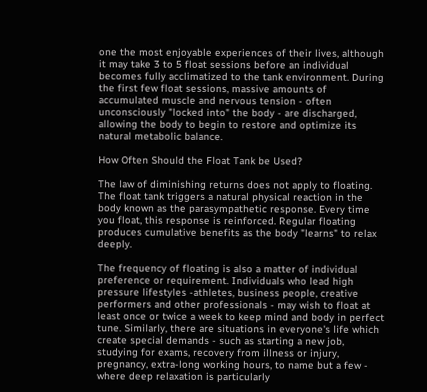one the most enjoyable experiences of their lives, although it may take 3 to 5 float sessions before an individual becomes fully acclimatized to the tank environment. During the first few float sessions, massive amounts of accumulated muscle and nervous tension - often unconsciously "locked into" the body - are discharged, allowing the body to begin to restore and optimize its natural metabolic balance.

How Often Should the Float Tank be Used?

The law of diminishing returns does not apply to floating. The float tank triggers a natural physical reaction in the body known as the parasympathetic response. Every time you float, this response is reinforced. Regular floating produces cumulative benefits as the body "learns" to relax deeply.

The frequency of floating is also a matter of individual preference or requirement. Individuals who lead high pressure lifestyles -athletes, business people, creative performers and other professionals - may wish to float at least once or twice a week to keep mind and body in perfect tune. Similarly, there are situations in everyone's life which create special demands - such as starting a new job, studying for exams, recovery from illness or injury, pregnancy, extra-long working hours, to name but a few - where deep relaxation is particularly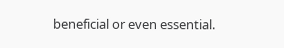beneficial or even essential.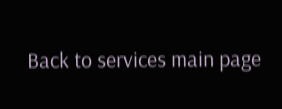Back to services main page